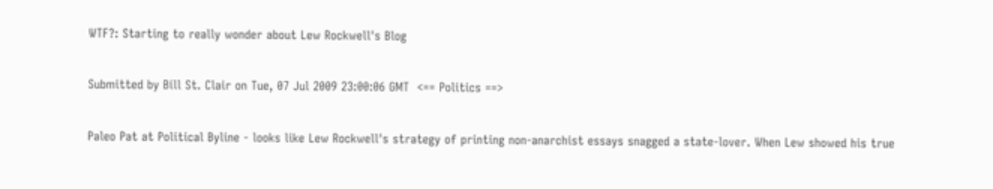WTF?: Starting to really wonder about Lew Rockwell's Blog

Submitted by Bill St. Clair on Tue, 07 Jul 2009 23:00:06 GMT  <== Politics ==>

Paleo Pat at Political Byline - looks like Lew Rockwell's strategy of printing non-anarchist essays snagged a state-lover. When Lew showed his true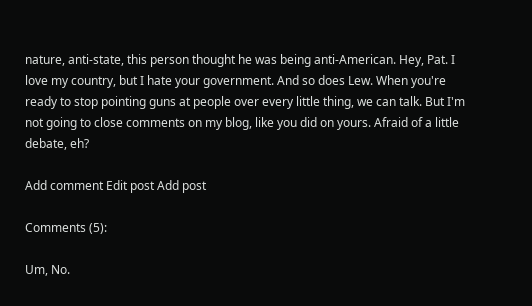nature, anti-state, this person thought he was being anti-American. Hey, Pat. I love my country, but I hate your government. And so does Lew. When you're ready to stop pointing guns at people over every little thing, we can talk. But I'm not going to close comments on my blog, like you did on yours. Afraid of a little debate, eh?

Add comment Edit post Add post

Comments (5):

Um, No.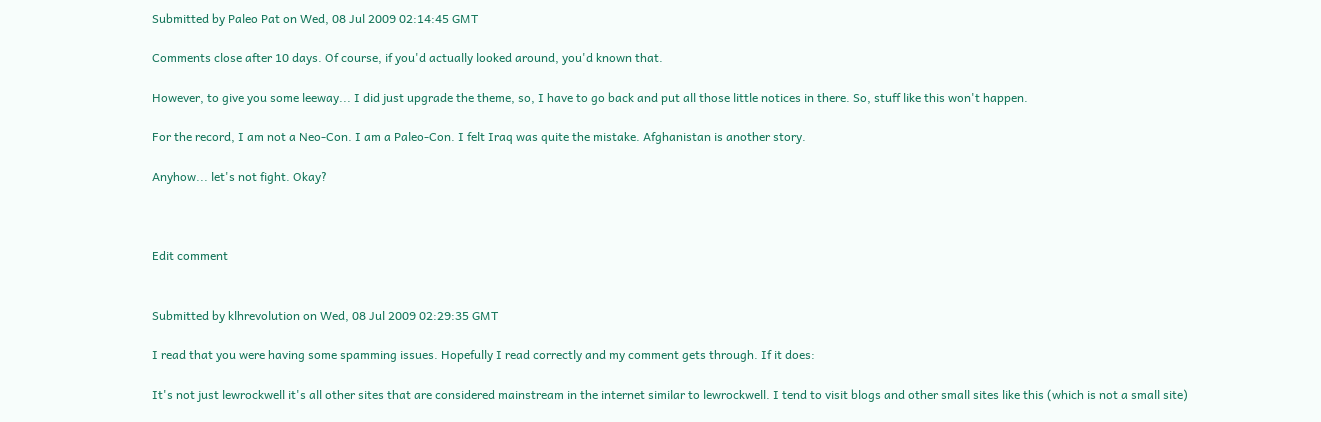Submitted by Paleo Pat on Wed, 08 Jul 2009 02:14:45 GMT

Comments close after 10 days. Of course, if you'd actually looked around, you'd known that.

However, to give you some leeway... I did just upgrade the theme, so, I have to go back and put all those little notices in there. So, stuff like this won't happen.

For the record, I am not a Neo-Con. I am a Paleo-Con. I felt Iraq was quite the mistake. Afghanistan is another story.

Anyhow... let's not fight. Okay?



Edit comment


Submitted by klhrevolution on Wed, 08 Jul 2009 02:29:35 GMT

I read that you were having some spamming issues. Hopefully I read correctly and my comment gets through. If it does:

It's not just lewrockwell it's all other sites that are considered mainstream in the internet similar to lewrockwell. I tend to visit blogs and other small sites like this (which is not a small site)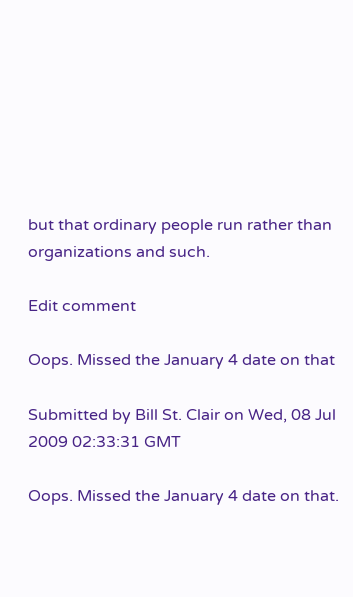but that ordinary people run rather than organizations and such.

Edit comment

Oops. Missed the January 4 date on that

Submitted by Bill St. Clair on Wed, 08 Jul 2009 02:33:31 GMT

Oops. Missed the January 4 date on that.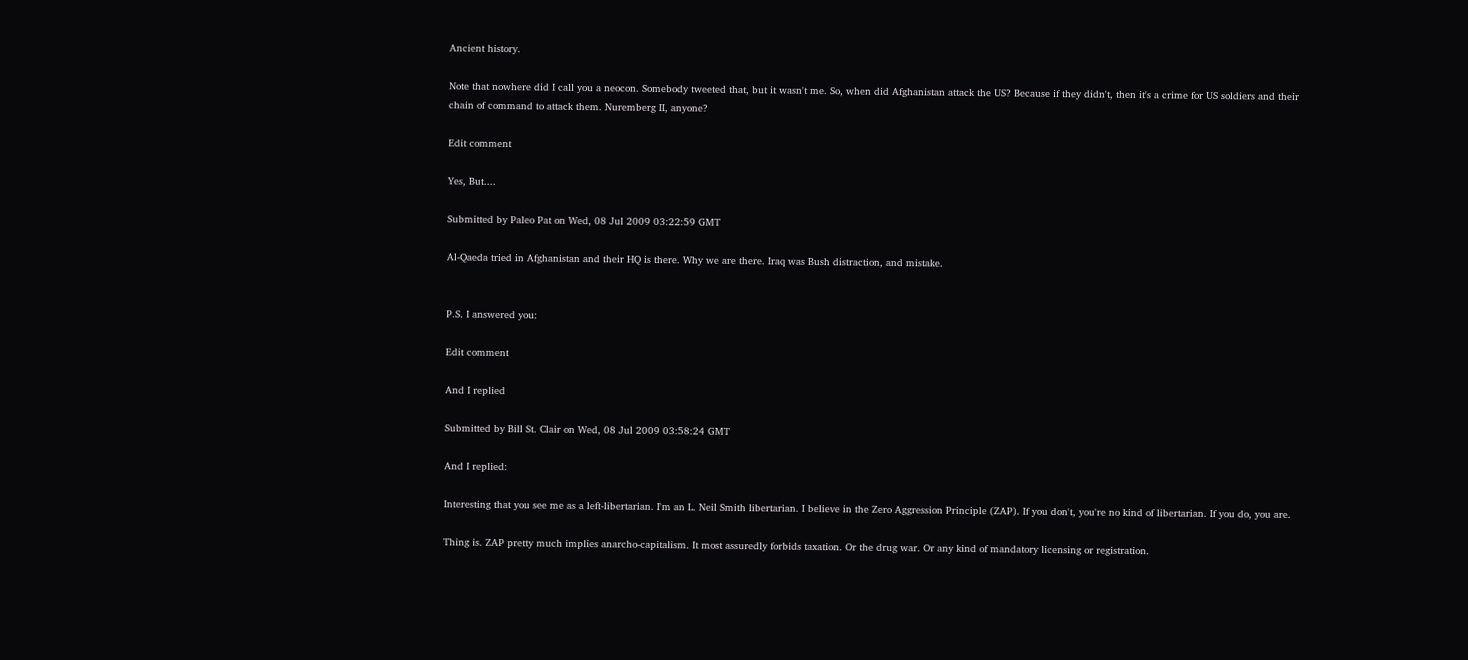Ancient history.

Note that nowhere did I call you a neocon. Somebody tweeted that, but it wasn't me. So, when did Afghanistan attack the US? Because if they didn't, then it's a crime for US soldiers and their chain of command to attack them. Nuremberg II, anyone?

Edit comment

Yes, But....

Submitted by Paleo Pat on Wed, 08 Jul 2009 03:22:59 GMT

Al-Qaeda tried in Afghanistan and their HQ is there. Why we are there. Iraq was Bush distraction, and mistake.


P.S. I answered you:

Edit comment

And I replied

Submitted by Bill St. Clair on Wed, 08 Jul 2009 03:58:24 GMT

And I replied:

Interesting that you see me as a left-libertarian. I'm an L. Neil Smith libertarian. I believe in the Zero Aggression Principle (ZAP). If you don't, you're no kind of libertarian. If you do, you are.

Thing is. ZAP pretty much implies anarcho-capitalism. It most assuredly forbids taxation. Or the drug war. Or any kind of mandatory licensing or registration.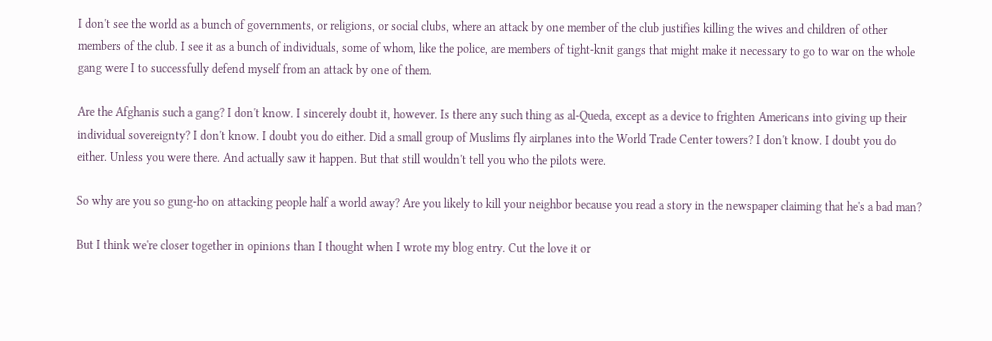I don't see the world as a bunch of governments, or religions, or social clubs, where an attack by one member of the club justifies killing the wives and children of other members of the club. I see it as a bunch of individuals, some of whom, like the police, are members of tight-knit gangs that might make it necessary to go to war on the whole gang were I to successfully defend myself from an attack by one of them.

Are the Afghanis such a gang? I don't know. I sincerely doubt it, however. Is there any such thing as al-Queda, except as a device to frighten Americans into giving up their individual sovereignty? I don't know. I doubt you do either. Did a small group of Muslims fly airplanes into the World Trade Center towers? I don't know. I doubt you do either. Unless you were there. And actually saw it happen. But that still wouldn't tell you who the pilots were.

So why are you so gung-ho on attacking people half a world away? Are you likely to kill your neighbor because you read a story in the newspaper claiming that he's a bad man?

But I think we're closer together in opinions than I thought when I wrote my blog entry. Cut the love it or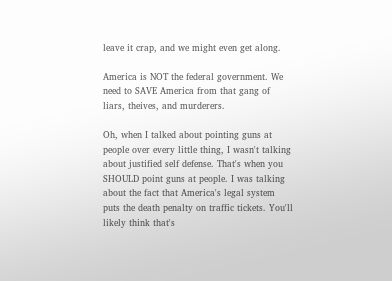leave it crap, and we might even get along.

America is NOT the federal government. We need to SAVE America from that gang of liars, theives, and murderers.

Oh, when I talked about pointing guns at people over every little thing, I wasn't talking about justified self defense. That's when you SHOULD point guns at people. I was talking about the fact that America's legal system puts the death penalty on traffic tickets. You'll likely think that's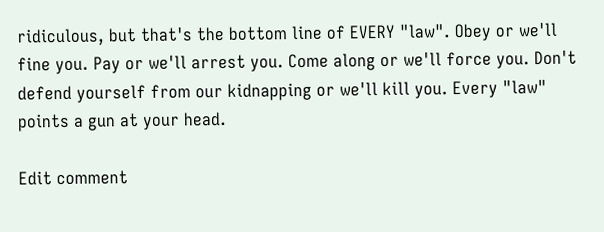ridiculous, but that's the bottom line of EVERY "law". Obey or we'll fine you. Pay or we'll arrest you. Come along or we'll force you. Don't defend yourself from our kidnapping or we'll kill you. Every "law" points a gun at your head.

Edit comment